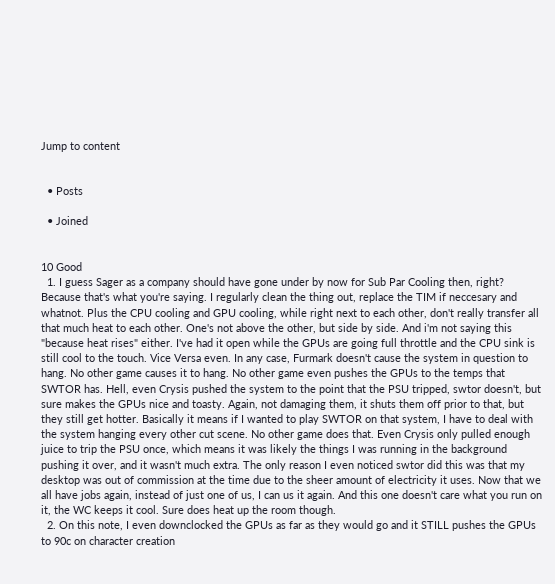Jump to content


  • Posts

  • Joined


10 Good
  1. I guess Sager as a company should have gone under by now for Sub Par Cooling then, right? Because that's what you're saying. I regularly clean the thing out, replace the TIM if neccesary and whatnot. Plus the CPU cooling and GPU cooling, while right next to each other, don't really transfer all that much heat to each other. One's not above the other, but side by side. And i'm not saying this "because heat rises" either. I've had it open while the GPUs are going full throttle and the CPU sink is still cool to the touch. Vice Versa even. In any case, Furmark doesn't cause the system in question to hang. No other game causes it to hang. No other game even pushes the GPUs to the temps that SWTOR has. Hell, even Crysis pushed the system to the point that the PSU tripped, swtor doesn't, but sure makes the GPUs nice and toasty. Again, not damaging them, it shuts them off prior to that, but they still get hotter. Basically it means if I wanted to play SWTOR on that system, I have to deal with the system hanging every other cut scene. No other game does that. Even Crysis only pulled enough juice to trip the PSU once, which means it was likely the things I was running in the background pushing it over, and it wasn't much extra. The only reason I even noticed swtor did this was that my desktop was out of commission at the time due to the sheer amount of electricity it uses. Now that we all have jobs again, instead of just one of us, I can us it again. And this one doesn't care what you run on it, the WC keeps it cool. Sure does heat up the room though.
  2. On this note, I even downclocked the GPUs as far as they would go and it STILL pushes the GPUs to 90c on character creation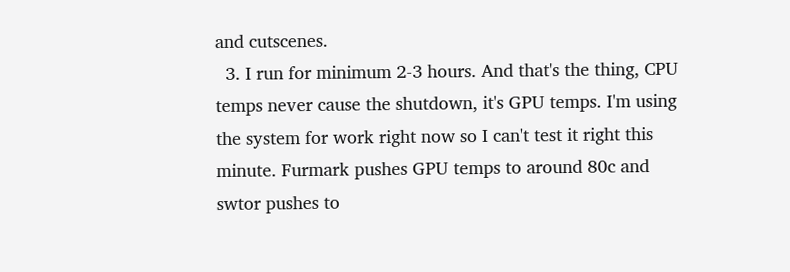and cutscenes.
  3. I run for minimum 2-3 hours. And that's the thing, CPU temps never cause the shutdown, it's GPU temps. I'm using the system for work right now so I can't test it right this minute. Furmark pushes GPU temps to around 80c and swtor pushes to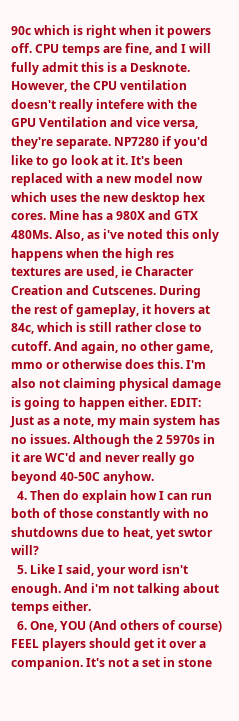90c which is right when it powers off. CPU temps are fine, and I will fully admit this is a Desknote. However, the CPU ventilation doesn't really intefere with the GPU Ventilation and vice versa, they're separate. NP7280 if you'd like to go look at it. It's been replaced with a new model now which uses the new desktop hex cores. Mine has a 980X and GTX 480Ms. Also, as i've noted this only happens when the high res textures are used, ie Character Creation and Cutscenes. During the rest of gameplay, it hovers at 84c, which is still rather close to cutoff. And again, no other game, mmo or otherwise does this. I'm also not claiming physical damage is going to happen either. EDIT: Just as a note, my main system has no issues. Although the 2 5970s in it are WC'd and never really go beyond 40-50C anyhow.
  4. Then do explain how I can run both of those constantly with no shutdowns due to heat, yet swtor will?
  5. Like I said, your word isn't enough. And i'm not talking about temps either.
  6. One, YOU (And others of course) FEEL players should get it over a companion. It's not a set in stone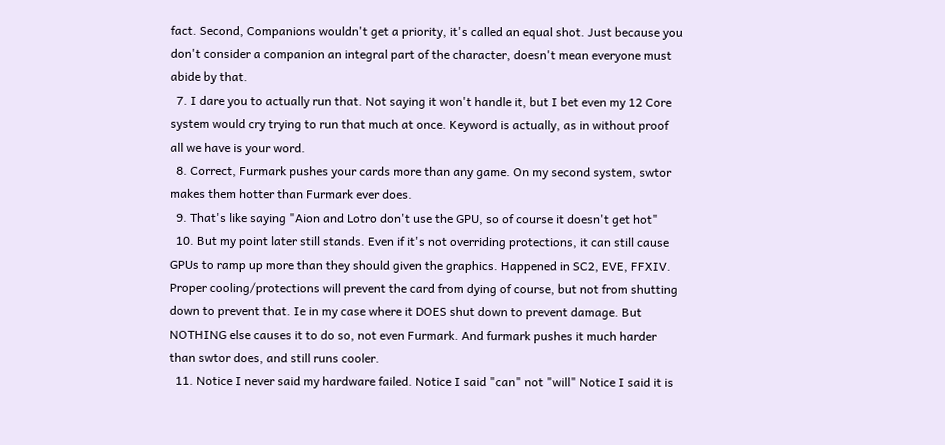fact. Second, Companions wouldn't get a priority, it's called an equal shot. Just because you don't consider a companion an integral part of the character, doesn't mean everyone must abide by that.
  7. I dare you to actually run that. Not saying it won't handle it, but I bet even my 12 Core system would cry trying to run that much at once. Keyword is actually, as in without proof all we have is your word.
  8. Correct, Furmark pushes your cards more than any game. On my second system, swtor makes them hotter than Furmark ever does.
  9. That's like saying "Aion and Lotro don't use the GPU, so of course it doesn't get hot"
  10. But my point later still stands. Even if it's not overriding protections, it can still cause GPUs to ramp up more than they should given the graphics. Happened in SC2, EVE, FFXIV. Proper cooling/protections will prevent the card from dying of course, but not from shutting down to prevent that. Ie in my case where it DOES shut down to prevent damage. But NOTHING else causes it to do so, not even Furmark. And furmark pushes it much harder than swtor does, and still runs cooler.
  11. Notice I never said my hardware failed. Notice I said "can" not "will" Notice I said it is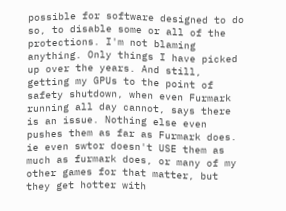possible for software designed to do so, to disable some or all of the protections. I'm not blaming anything. Only things I have picked up over the years. And still, getting my GPUs to the point of safety shutdown, when even Furmark running all day cannot, says there is an issue. Nothing else even pushes them as far as Furmark does. ie even swtor doesn't USE them as much as furmark does, or many of my other games for that matter, but they get hotter with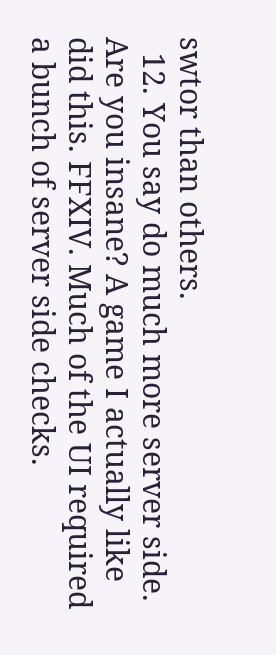swtor than others.
  12. You say do much more server side. Are you insane? A game I actually like did this. FFXIV. Much of the UI required a bunch of server side checks.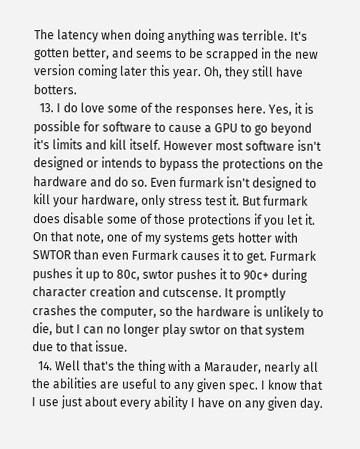The latency when doing anything was terrible. It's gotten better, and seems to be scrapped in the new version coming later this year. Oh, they still have botters.
  13. I do love some of the responses here. Yes, it is possible for software to cause a GPU to go beyond it's limits and kill itself. However most software isn't designed or intends to bypass the protections on the hardware and do so. Even furmark isn't designed to kill your hardware, only stress test it. But furmark does disable some of those protections if you let it. On that note, one of my systems gets hotter with SWTOR than even Furmark causes it to get. Furmark pushes it up to 80c, swtor pushes it to 90c+ during character creation and cutscense. It promptly crashes the computer, so the hardware is unlikely to die, but I can no longer play swtor on that system due to that issue.
  14. Well that's the thing with a Marauder, nearly all the abilities are useful to any given spec. I know that I use just about every ability I have on any given day.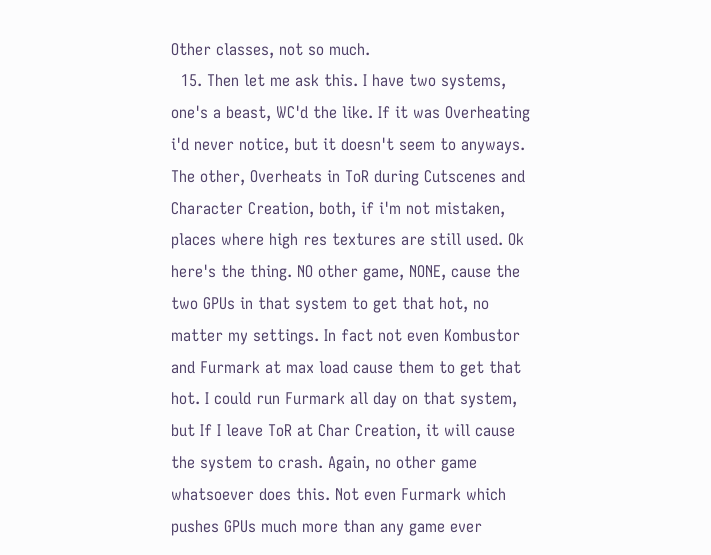Other classes, not so much.
  15. Then let me ask this. I have two systems, one's a beast, WC'd the like. If it was Overheating i'd never notice, but it doesn't seem to anyways. The other, Overheats in ToR during Cutscenes and Character Creation, both, if i'm not mistaken, places where high res textures are still used. Ok here's the thing. NO other game, NONE, cause the two GPUs in that system to get that hot, no matter my settings. In fact not even Kombustor and Furmark at max load cause them to get that hot. I could run Furmark all day on that system, but If I leave ToR at Char Creation, it will cause the system to crash. Again, no other game whatsoever does this. Not even Furmark which pushes GPUs much more than any game ever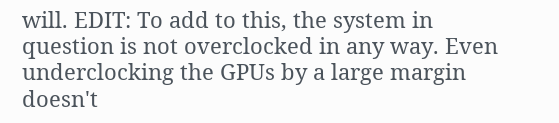will. EDIT: To add to this, the system in question is not overclocked in any way. Even underclocking the GPUs by a large margin doesn't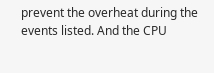prevent the overheat during the events listed. And the CPU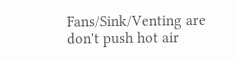Fans/Sink/Venting are don't push hot air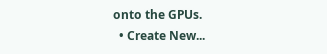onto the GPUs.
  • Create New...